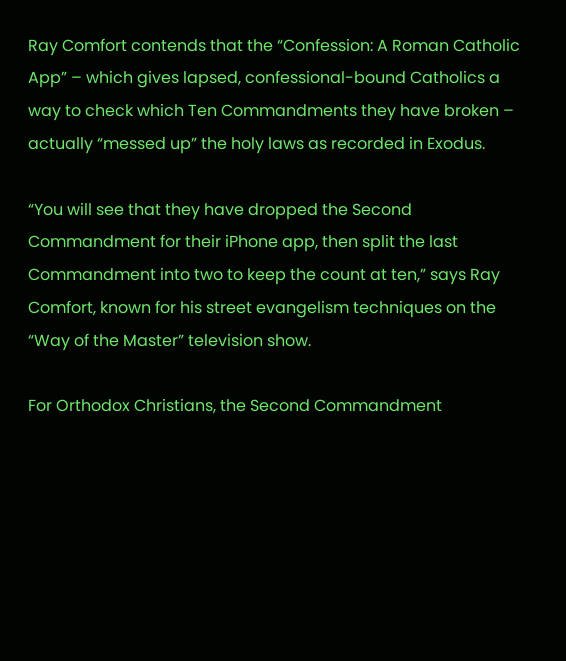Ray Comfort contends that the “Confession: A Roman Catholic App” – which gives lapsed, confessional-bound Catholics a way to check which Ten Commandments they have broken – actually “messed up” the holy laws as recorded in Exodus.

“You will see that they have dropped the Second Commandment for their iPhone app, then split the last Commandment into two to keep the count at ten,” says Ray Comfort, known for his street evangelism techniques on the “Way of the Master” television show.

For Orthodox Christians, the Second Commandment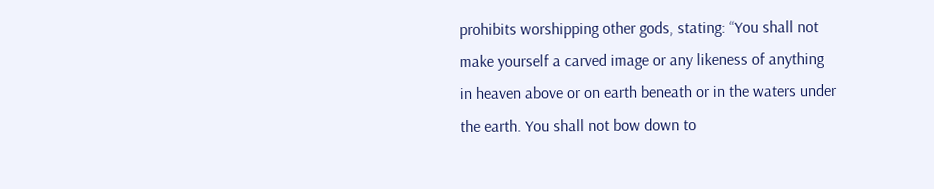prohibits worshipping other gods, stating: “You shall not make yourself a carved image or any likeness of anything in heaven above or on earth beneath or in the waters under the earth. You shall not bow down to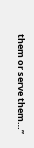them or serve them…”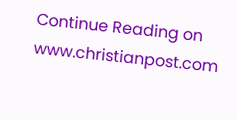Continue Reading on www.christianpost.com